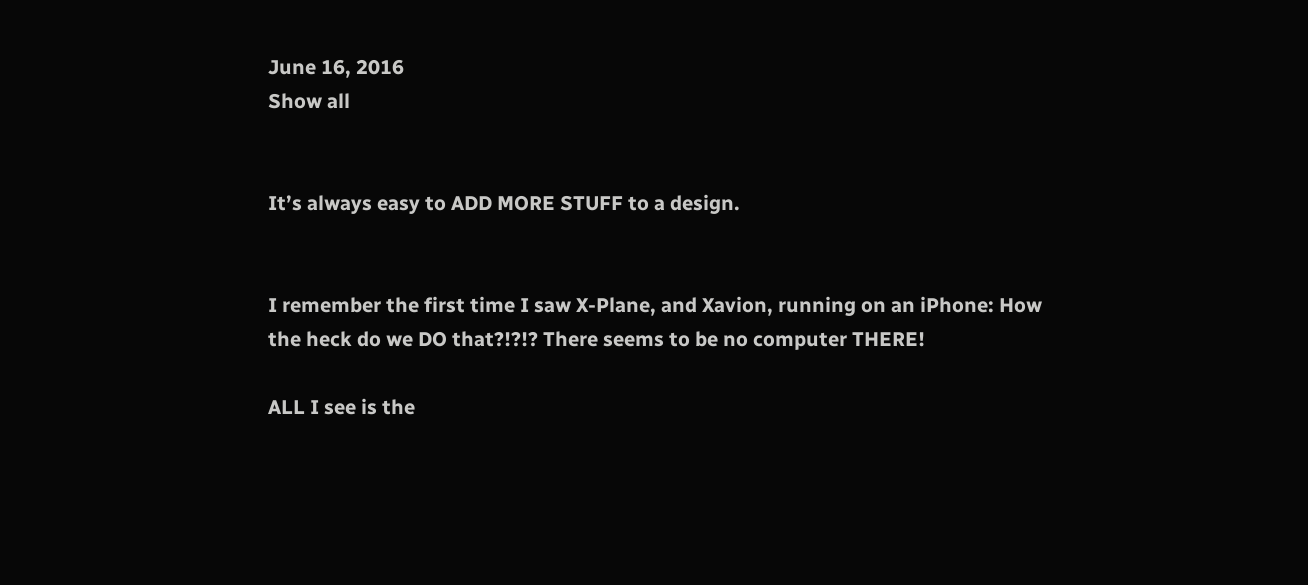June 16, 2016
Show all


It’s always easy to ADD MORE STUFF to a design.


I remember the first time I saw X-Plane, and Xavion, running on an iPhone: How the heck do we DO that?!?!? There seems to be no computer THERE!

ALL I see is the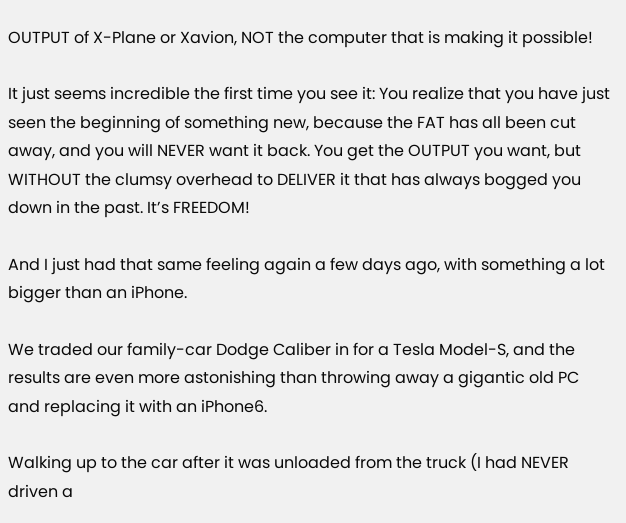OUTPUT of X-Plane or Xavion, NOT the computer that is making it possible!

It just seems incredible the first time you see it: You realize that you have just seen the beginning of something new, because the FAT has all been cut away, and you will NEVER want it back. You get the OUTPUT you want, but WITHOUT the clumsy overhead to DELIVER it that has always bogged you down in the past. It’s FREEDOM!

And I just had that same feeling again a few days ago, with something a lot bigger than an iPhone.

We traded our family-car Dodge Caliber in for a Tesla Model-S, and the results are even more astonishing than throwing away a gigantic old PC and replacing it with an iPhone6.

Walking up to the car after it was unloaded from the truck (I had NEVER driven a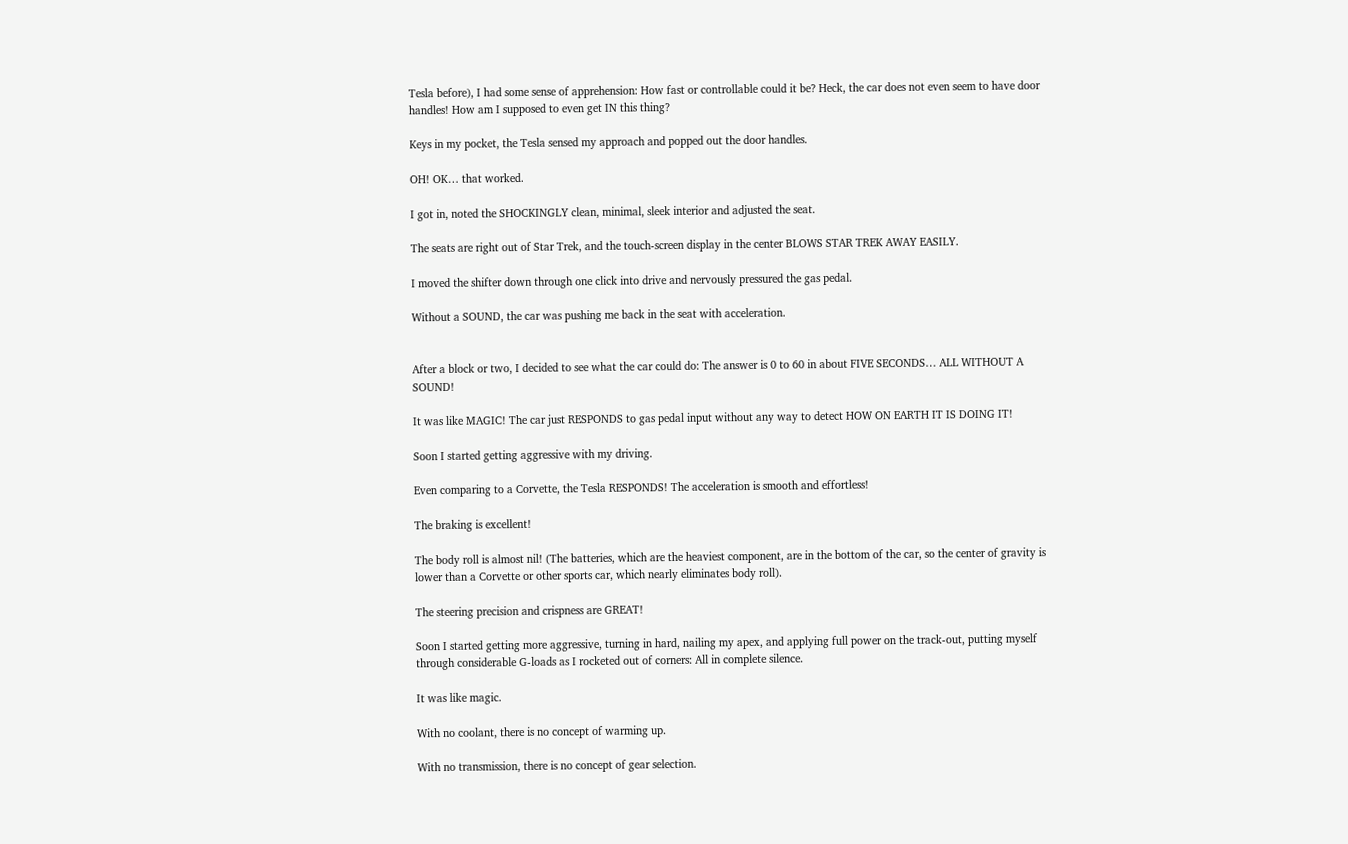Tesla before), I had some sense of apprehension: How fast or controllable could it be? Heck, the car does not even seem to have door handles! How am I supposed to even get IN this thing?

Keys in my pocket, the Tesla sensed my approach and popped out the door handles.

OH! OK… that worked.

I got in, noted the SHOCKINGLY clean, minimal, sleek interior and adjusted the seat.

The seats are right out of Star Trek, and the touch-screen display in the center BLOWS STAR TREK AWAY EASILY.

I moved the shifter down through one click into drive and nervously pressured the gas pedal.

Without a SOUND, the car was pushing me back in the seat with acceleration.


After a block or two, I decided to see what the car could do: The answer is 0 to 60 in about FIVE SECONDS… ALL WITHOUT A SOUND!

It was like MAGIC! The car just RESPONDS to gas pedal input without any way to detect HOW ON EARTH IT IS DOING IT!

Soon I started getting aggressive with my driving.

Even comparing to a Corvette, the Tesla RESPONDS! The acceleration is smooth and effortless!

The braking is excellent!

The body roll is almost nil! (The batteries, which are the heaviest component, are in the bottom of the car, so the center of gravity is lower than a Corvette or other sports car, which nearly eliminates body roll).

The steering precision and crispness are GREAT!

Soon I started getting more aggressive, turning in hard, nailing my apex, and applying full power on the track-out, putting myself through considerable G-loads as I rocketed out of corners: All in complete silence.

It was like magic.

With no coolant, there is no concept of warming up.

With no transmission, there is no concept of gear selection.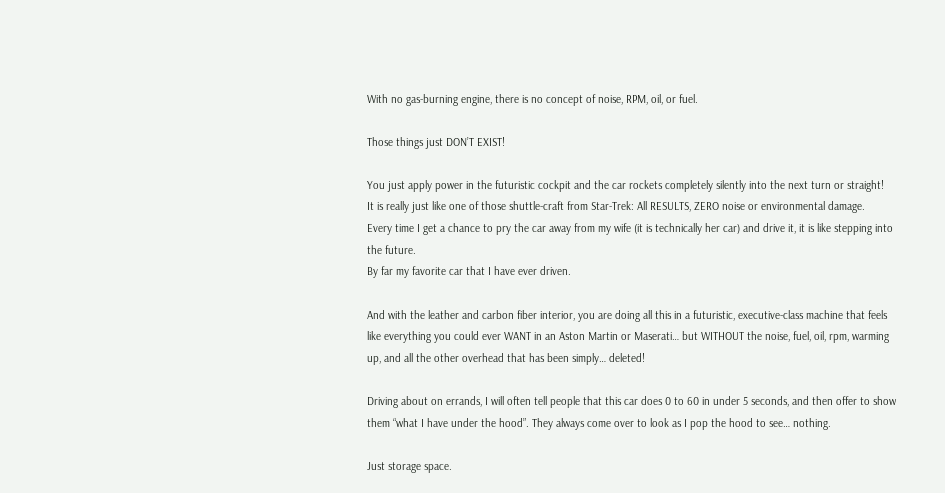With no gas-burning engine, there is no concept of noise, RPM, oil, or fuel.

Those things just DON’T EXIST!

You just apply power in the futuristic cockpit and the car rockets completely silently into the next turn or straight!
It is really just like one of those shuttle-craft from Star-Trek: All RESULTS, ZERO noise or environmental damage.
Every time I get a chance to pry the car away from my wife (it is technically her car) and drive it, it is like stepping into the future.
By far my favorite car that I have ever driven.

And with the leather and carbon fiber interior, you are doing all this in a futuristic, executive-class machine that feels like everything you could ever WANT in an Aston Martin or Maserati… but WITHOUT the noise, fuel, oil, rpm, warming up, and all the other overhead that has been simply… deleted!

Driving about on errands, I will often tell people that this car does 0 to 60 in under 5 seconds, and then offer to show them “what I have under the hood”. They always come over to look as I pop the hood to see… nothing.

Just storage space.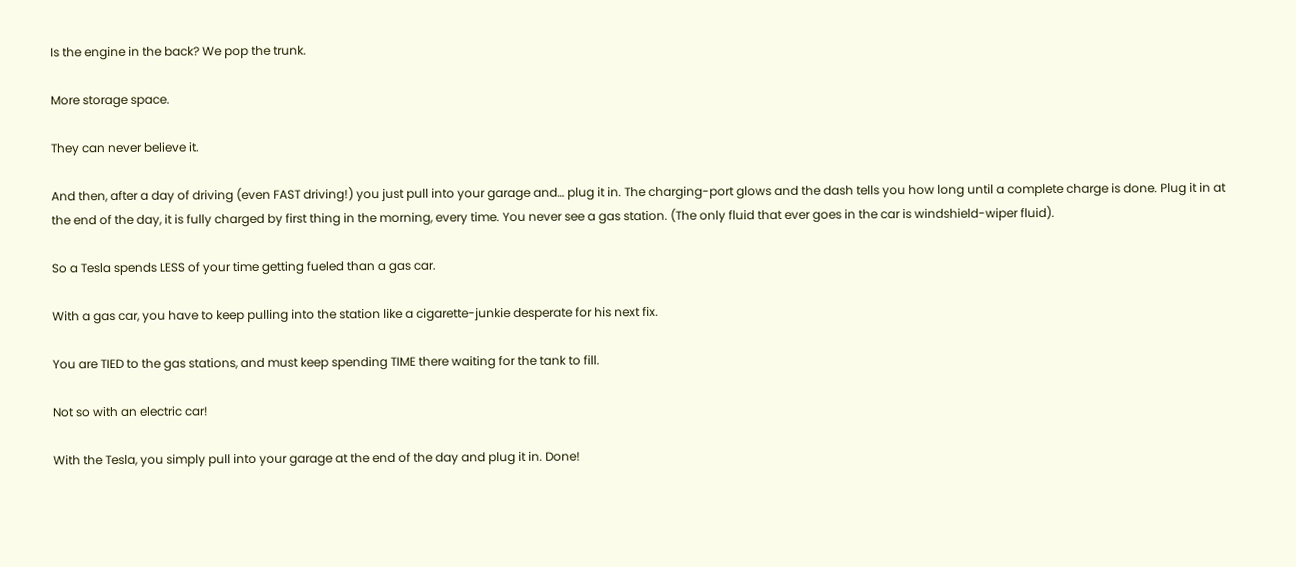Is the engine in the back? We pop the trunk.

More storage space.

They can never believe it.

And then, after a day of driving (even FAST driving!) you just pull into your garage and… plug it in. The charging-port glows and the dash tells you how long until a complete charge is done. Plug it in at the end of the day, it is fully charged by first thing in the morning, every time. You never see a gas station. (The only fluid that ever goes in the car is windshield-wiper fluid).

So a Tesla spends LESS of your time getting fueled than a gas car.

With a gas car, you have to keep pulling into the station like a cigarette-junkie desperate for his next fix.

You are TIED to the gas stations, and must keep spending TIME there waiting for the tank to fill.

Not so with an electric car!

With the Tesla, you simply pull into your garage at the end of the day and plug it in. Done!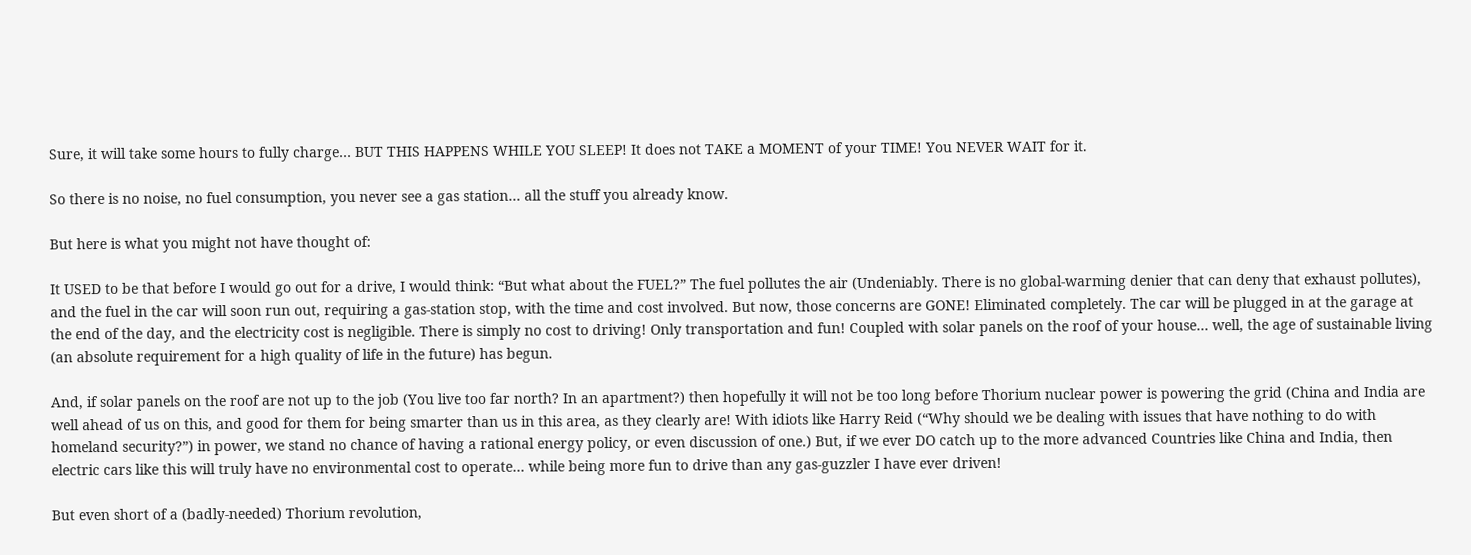Sure, it will take some hours to fully charge… BUT THIS HAPPENS WHILE YOU SLEEP! It does not TAKE a MOMENT of your TIME! You NEVER WAIT for it.

So there is no noise, no fuel consumption, you never see a gas station… all the stuff you already know.

But here is what you might not have thought of:

It USED to be that before I would go out for a drive, I would think: “But what about the FUEL?” The fuel pollutes the air (Undeniably. There is no global-warming denier that can deny that exhaust pollutes), and the fuel in the car will soon run out, requiring a gas-station stop, with the time and cost involved. But now, those concerns are GONE! Eliminated completely. The car will be plugged in at the garage at the end of the day, and the electricity cost is negligible. There is simply no cost to driving! Only transportation and fun! Coupled with solar panels on the roof of your house… well, the age of sustainable living (an absolute requirement for a high quality of life in the future) has begun.

And, if solar panels on the roof are not up to the job (You live too far north? In an apartment?) then hopefully it will not be too long before Thorium nuclear power is powering the grid (China and India are well ahead of us on this, and good for them for being smarter than us in this area, as they clearly are! With idiots like Harry Reid (“Why should we be dealing with issues that have nothing to do with homeland security?”) in power, we stand no chance of having a rational energy policy, or even discussion of one.) But, if we ever DO catch up to the more advanced Countries like China and India, then electric cars like this will truly have no environmental cost to operate… while being more fun to drive than any gas-guzzler I have ever driven!

But even short of a (badly-needed) Thorium revolution,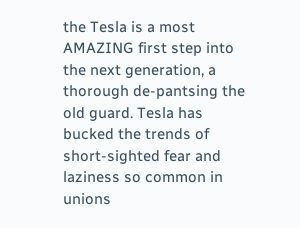the Tesla is a most AMAZING first step into the next generation, a thorough de-pantsing the old guard. Tesla has bucked the trends of short-sighted fear and laziness so common in unions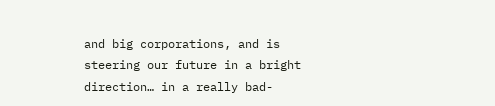and big corporations, and is steering our future in a bright direction… in a really bad-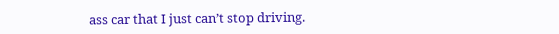ass car that I just can’t stop driving.